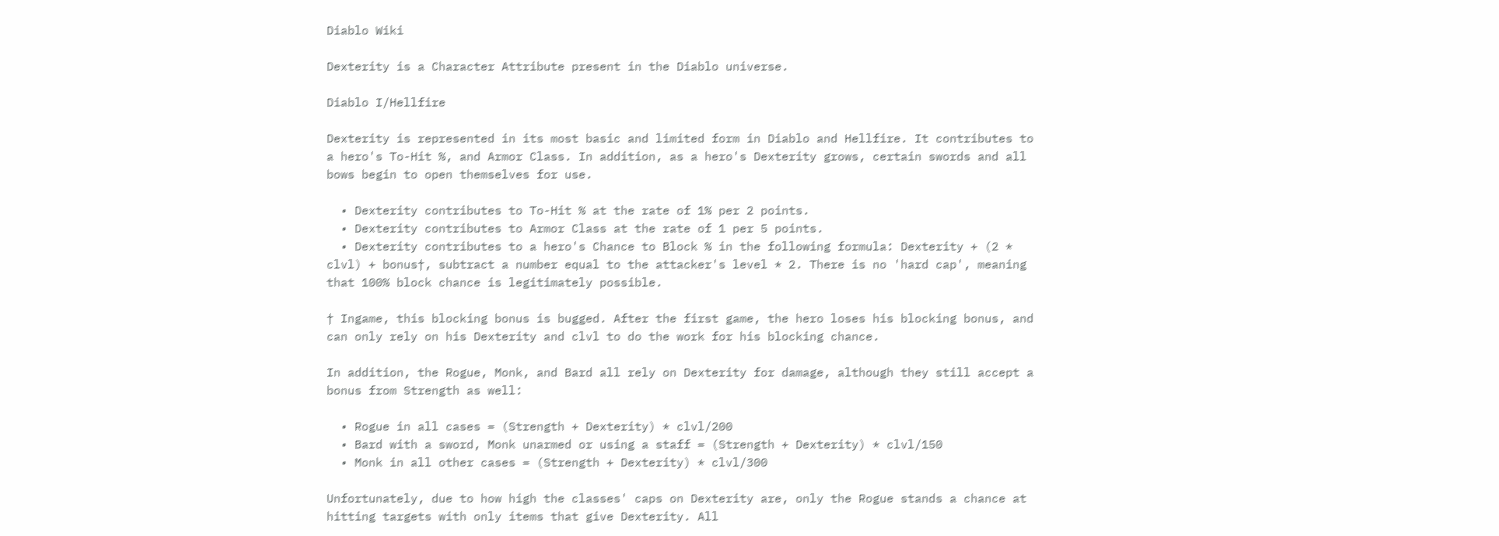Diablo Wiki

Dexterity is a Character Attribute present in the Diablo universe.

Diablo I/Hellfire

Dexterity is represented in its most basic and limited form in Diablo and Hellfire. It contributes to a hero's To-Hit %, and Armor Class. In addition, as a hero's Dexterity grows, certain swords and all bows begin to open themselves for use.

  • Dexterity contributes to To-Hit % at the rate of 1% per 2 points.
  • Dexterity contributes to Armor Class at the rate of 1 per 5 points.
  • Dexterity contributes to a hero's Chance to Block % in the following formula: Dexterity + (2 * clvl) + bonus†, subtract a number equal to the attacker's level * 2. There is no 'hard cap', meaning that 100% block chance is legitimately possible.

† Ingame, this blocking bonus is bugged. After the first game, the hero loses his blocking bonus, and can only rely on his Dexterity and clvl to do the work for his blocking chance.

In addition, the Rogue, Monk, and Bard all rely on Dexterity for damage, although they still accept a bonus from Strength as well:

  • Rogue in all cases = (Strength + Dexterity) * clvl/200
  • Bard with a sword, Monk unarmed or using a staff = (Strength + Dexterity) * clvl/150
  • Monk in all other cases = (Strength + Dexterity) * clvl/300

Unfortunately, due to how high the classes' caps on Dexterity are, only the Rogue stands a chance at hitting targets with only items that give Dexterity. All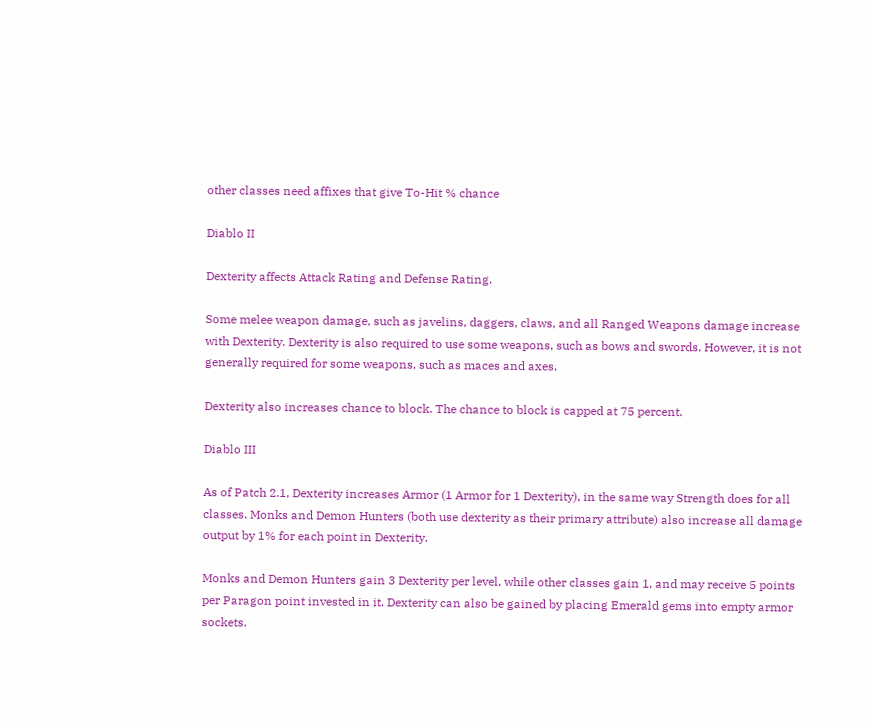other classes need affixes that give To-Hit % chance

Diablo II

Dexterity affects Attack Rating and Defense Rating.

Some melee weapon damage, such as javelins, daggers, claws, and all Ranged Weapons damage increase with Dexterity. Dexterity is also required to use some weapons, such as bows and swords. However, it is not generally required for some weapons, such as maces and axes.

Dexterity also increases chance to block. The chance to block is capped at 75 percent.

Diablo III

As of Patch 2.1, Dexterity increases Armor (1 Armor for 1 Dexterity), in the same way Strength does for all classes. Monks and Demon Hunters (both use dexterity as their primary attribute) also increase all damage output by 1% for each point in Dexterity.

Monks and Demon Hunters gain 3 Dexterity per level, while other classes gain 1, and may receive 5 points per Paragon point invested in it. Dexterity can also be gained by placing Emerald gems into empty armor sockets.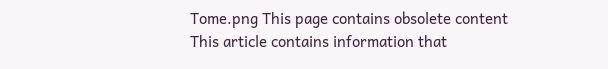Tome.png This page contains obsolete content
This article contains information that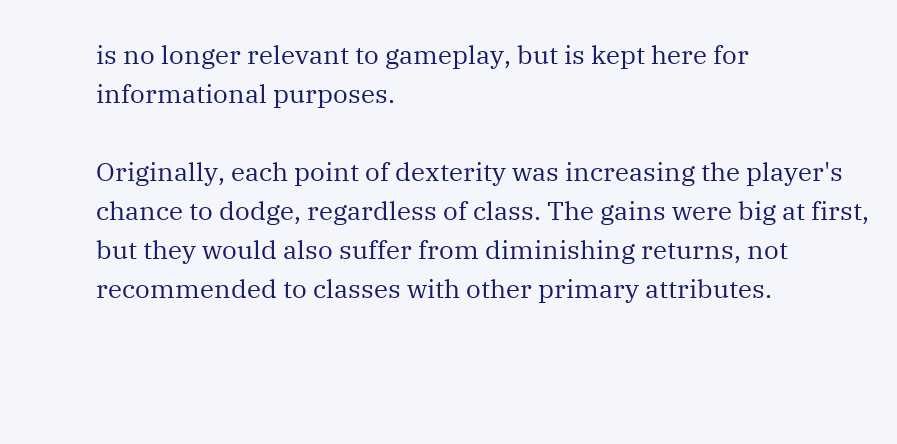is no longer relevant to gameplay, but is kept here for informational purposes.

Originally, each point of dexterity was increasing the player's chance to dodge, regardless of class. The gains were big at first, but they would also suffer from diminishing returns, not recommended to classes with other primary attributes.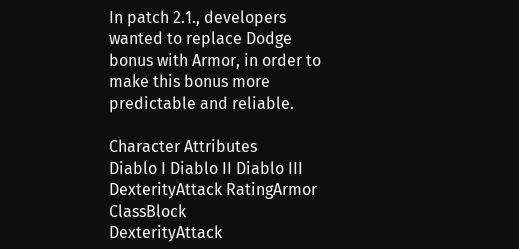In patch 2.1., developers wanted to replace Dodge bonus with Armor, in order to make this bonus more predictable and reliable.

Character Attributes
Diablo I Diablo II Diablo III
DexterityAttack RatingArmor ClassBlock
DexterityAttack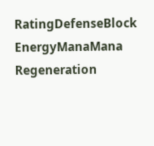RatingDefenseBlock
EnergyManaMana Regeneration